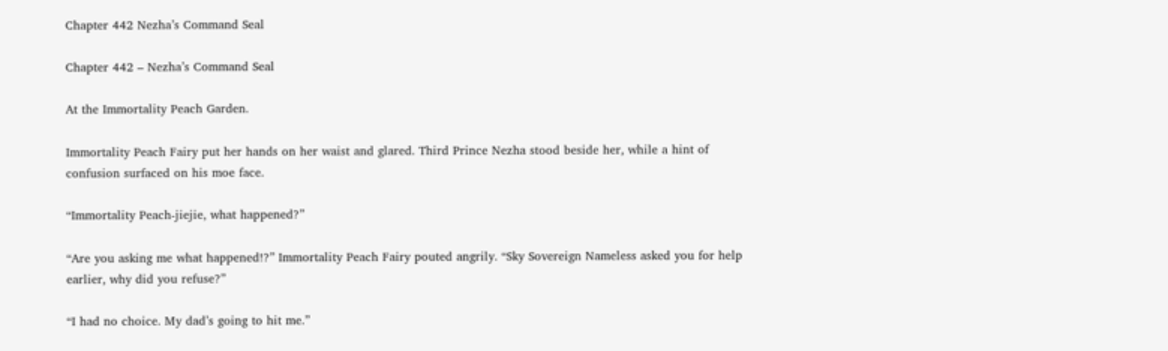Chapter 442 Nezha’s Command Seal

Chapter 442 – Nezha’s Command Seal

At the Immortality Peach Garden.

Immortality Peach Fairy put her hands on her waist and glared. Third Prince Nezha stood beside her, while a hint of confusion surfaced on his moe face.

“Immortality Peach-jiejie, what happened?”

“Are you asking me what happened!?” Immortality Peach Fairy pouted angrily. “Sky Sovereign Nameless asked you for help earlier, why did you refuse?”

“I had no choice. My dad’s going to hit me.”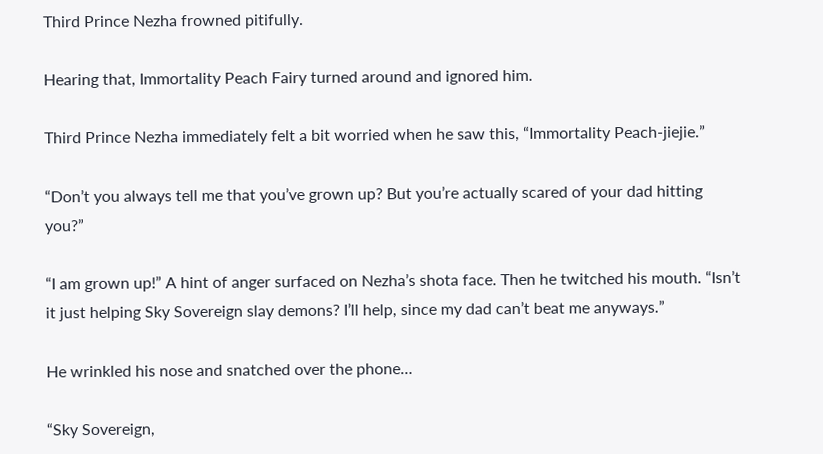Third Prince Nezha frowned pitifully.

Hearing that, Immortality Peach Fairy turned around and ignored him.

Third Prince Nezha immediately felt a bit worried when he saw this, “Immortality Peach-jiejie.”

“Don’t you always tell me that you’ve grown up? But you’re actually scared of your dad hitting you?”

“I am grown up!” A hint of anger surfaced on Nezha’s shota face. Then he twitched his mouth. “Isn’t it just helping Sky Sovereign slay demons? I’ll help, since my dad can’t beat me anyways.”

He wrinkled his nose and snatched over the phone…

“Sky Sovereign,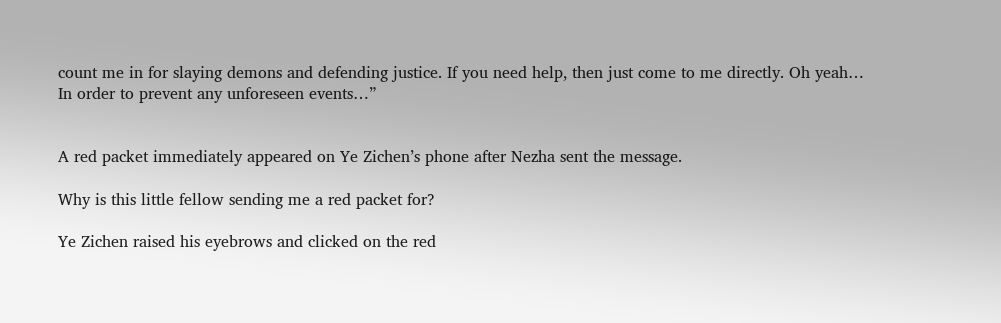count me in for slaying demons and defending justice. If you need help, then just come to me directly. Oh yeah… In order to prevent any unforeseen events…”


A red packet immediately appeared on Ye Zichen’s phone after Nezha sent the message.

Why is this little fellow sending me a red packet for?

Ye Zichen raised his eyebrows and clicked on the red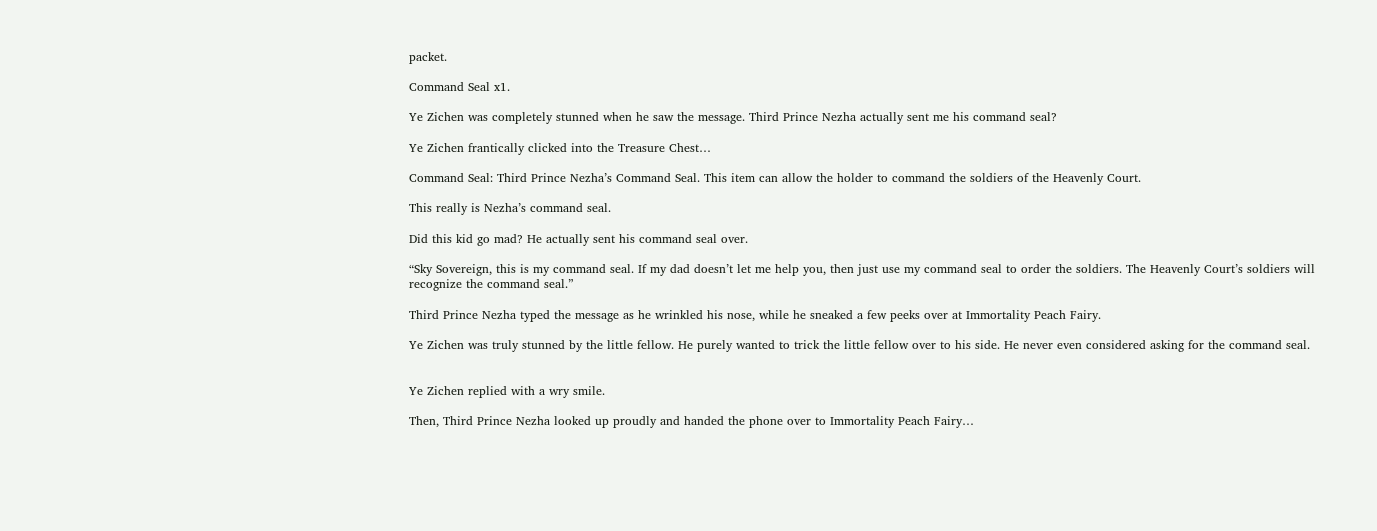packet.

Command Seal x1.

Ye Zichen was completely stunned when he saw the message. Third Prince Nezha actually sent me his command seal?

Ye Zichen frantically clicked into the Treasure Chest…

Command Seal: Third Prince Nezha’s Command Seal. This item can allow the holder to command the soldiers of the Heavenly Court.

This really is Nezha’s command seal.

Did this kid go mad? He actually sent his command seal over.

“Sky Sovereign, this is my command seal. If my dad doesn’t let me help you, then just use my command seal to order the soldiers. The Heavenly Court’s soldiers will recognize the command seal.”

Third Prince Nezha typed the message as he wrinkled his nose, while he sneaked a few peeks over at Immortality Peach Fairy.

Ye Zichen was truly stunned by the little fellow. He purely wanted to trick the little fellow over to his side. He never even considered asking for the command seal.


Ye Zichen replied with a wry smile.

Then, Third Prince Nezha looked up proudly and handed the phone over to Immortality Peach Fairy…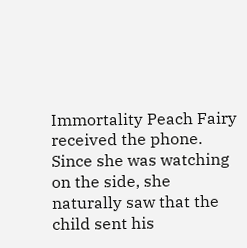Immortality Peach Fairy received the phone. Since she was watching on the side, she naturally saw that the child sent his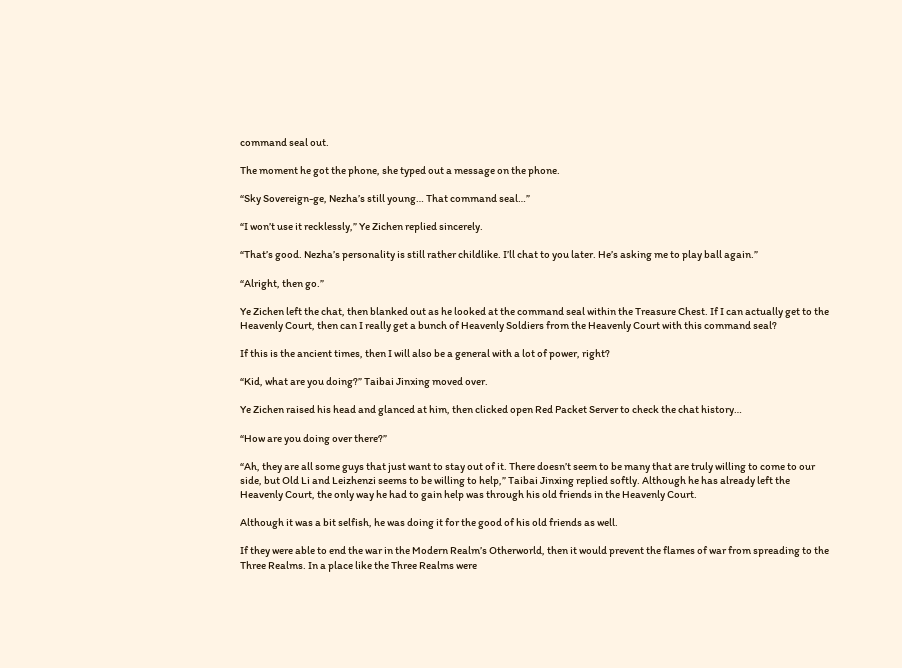command seal out.

The moment he got the phone, she typed out a message on the phone.

“Sky Sovereign-ge, Nezha’s still young… That command seal…”

“I won’t use it recklessly,” Ye Zichen replied sincerely.

“That’s good. Nezha’s personality is still rather childlike. I’ll chat to you later. He’s asking me to play ball again.”

“Alright, then go.”

Ye Zichen left the chat, then blanked out as he looked at the command seal within the Treasure Chest. If I can actually get to the Heavenly Court, then can I really get a bunch of Heavenly Soldiers from the Heavenly Court with this command seal?

If this is the ancient times, then I will also be a general with a lot of power, right?

“Kid, what are you doing?” Taibai Jinxing moved over.

Ye Zichen raised his head and glanced at him, then clicked open Red Packet Server to check the chat history…

“How are you doing over there?”

“Ah, they are all some guys that just want to stay out of it. There doesn’t seem to be many that are truly willing to come to our side, but Old Li and Leizhenzi seems to be willing to help,” Taibai Jinxing replied softly. Although he has already left the Heavenly Court, the only way he had to gain help was through his old friends in the Heavenly Court.

Although it was a bit selfish, he was doing it for the good of his old friends as well.

If they were able to end the war in the Modern Realm’s Otherworld, then it would prevent the flames of war from spreading to the Three Realms. In a place like the Three Realms were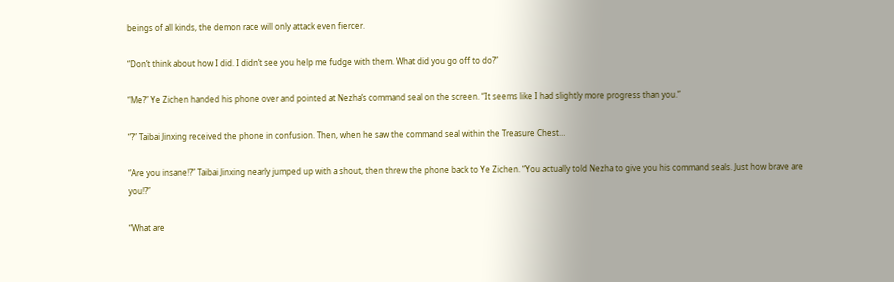beings of all kinds, the demon race will only attack even fiercer.

“Don’t think about how I did. I didn’t see you help me fudge with them. What did you go off to do?”

“Me?” Ye Zichen handed his phone over and pointed at Nezha’s command seal on the screen. “It seems like I had slightly more progress than you.”

“?” Taibai Jinxing received the phone in confusion. Then, when he saw the command seal within the Treasure Chest…

“Are you insane!?” Taibai Jinxing nearly jumped up with a shout, then threw the phone back to Ye Zichen. “You actually told Nezha to give you his command seals. Just how brave are you!?”

“What are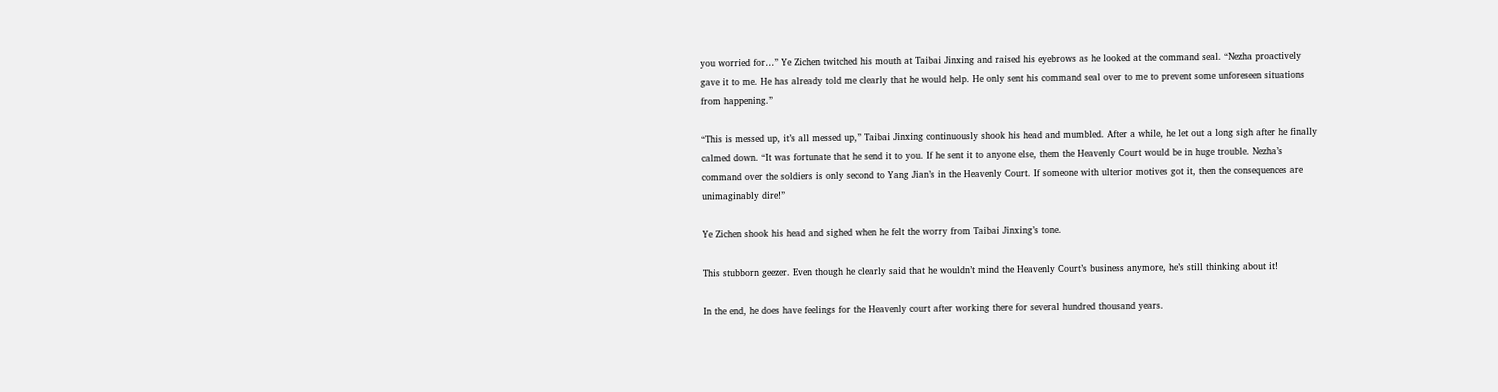you worried for…” Ye Zichen twitched his mouth at Taibai Jinxing and raised his eyebrows as he looked at the command seal. “Nezha proactively gave it to me. He has already told me clearly that he would help. He only sent his command seal over to me to prevent some unforeseen situations from happening.”

“This is messed up, it’s all messed up,” Taibai Jinxing continuously shook his head and mumbled. After a while, he let out a long sigh after he finally calmed down. “It was fortunate that he send it to you. If he sent it to anyone else, them the Heavenly Court would be in huge trouble. Nezha’s command over the soldiers is only second to Yang Jian’s in the Heavenly Court. If someone with ulterior motives got it, then the consequences are unimaginably dire!”

Ye Zichen shook his head and sighed when he felt the worry from Taibai Jinxing’s tone.

This stubborn geezer. Even though he clearly said that he wouldn’t mind the Heavenly Court’s business anymore, he’s still thinking about it!

In the end, he does have feelings for the Heavenly court after working there for several hundred thousand years.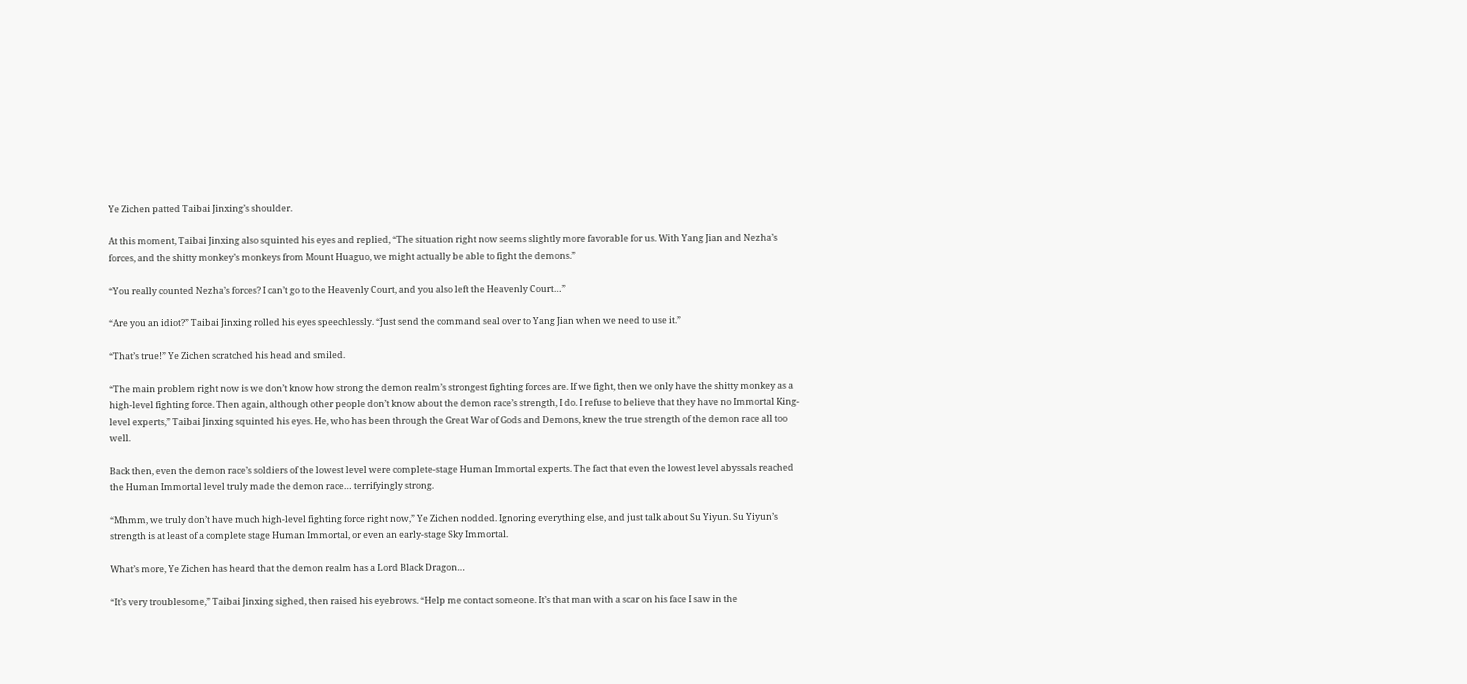Ye Zichen patted Taibai Jinxing’s shoulder.

At this moment, Taibai Jinxing also squinted his eyes and replied, “The situation right now seems slightly more favorable for us. With Yang Jian and Nezha’s forces, and the shitty monkey’s monkeys from Mount Huaguo, we might actually be able to fight the demons.”

“You really counted Nezha’s forces? I can’t go to the Heavenly Court, and you also left the Heavenly Court…”

“Are you an idiot?” Taibai Jinxing rolled his eyes speechlessly. “Just send the command seal over to Yang Jian when we need to use it.”

“That’s true!” Ye Zichen scratched his head and smiled.

“The main problem right now is we don’t know how strong the demon realm’s strongest fighting forces are. If we fight, then we only have the shitty monkey as a high-level fighting force. Then again, although other people don’t know about the demon race’s strength, I do. I refuse to believe that they have no Immortal King-level experts,” Taibai Jinxing squinted his eyes. He, who has been through the Great War of Gods and Demons, knew the true strength of the demon race all too well.

Back then, even the demon race’s soldiers of the lowest level were complete-stage Human Immortal experts. The fact that even the lowest level abyssals reached the Human Immortal level truly made the demon race… terrifyingly strong.

“Mhmm, we truly don’t have much high-level fighting force right now,” Ye Zichen nodded. Ignoring everything else, and just talk about Su Yiyun. Su Yiyun’s strength is at least of a complete stage Human Immortal, or even an early-stage Sky Immortal.

What’s more, Ye Zichen has heard that the demon realm has a Lord Black Dragon…

“It’s very troublesome,” Taibai Jinxing sighed, then raised his eyebrows. “Help me contact someone. It’s that man with a scar on his face I saw in the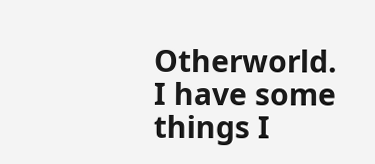Otherworld. I have some things I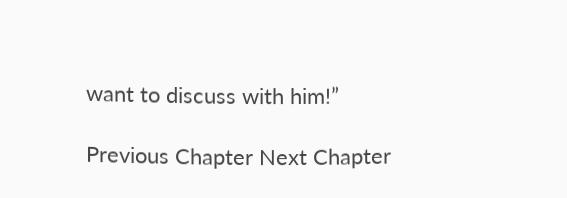want to discuss with him!”

Previous Chapter Next Chapter